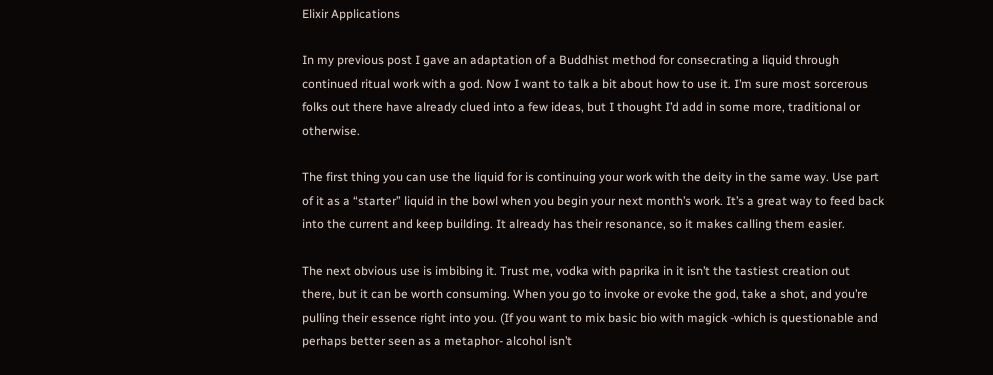Elixir Applications

In my previous post I gave an adaptation of a Buddhist method for consecrating a liquid through continued ritual work with a god. Now I want to talk a bit about how to use it. I’m sure most sorcerous folks out there have already clued into a few ideas, but I thought I’d add in some more, traditional or otherwise.

The first thing you can use the liquid for is continuing your work with the deity in the same way. Use part of it as a “starter” liquid in the bowl when you begin your next month’s work. It’s a great way to feed back into the current and keep building. It already has their resonance, so it makes calling them easier.

The next obvious use is imbibing it. Trust me, vodka with paprika in it isn’t the tastiest creation out there, but it can be worth consuming. When you go to invoke or evoke the god, take a shot, and you’re pulling their essence right into you. (If you want to mix basic bio with magick -which is questionable and perhaps better seen as a metaphor- alcohol isn’t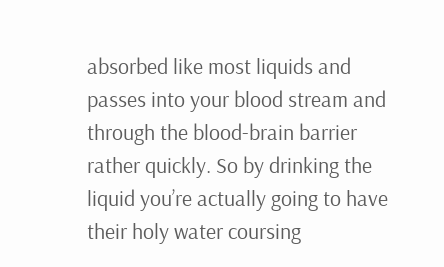absorbed like most liquids and passes into your blood stream and through the blood-brain barrier rather quickly. So by drinking the liquid you’re actually going to have their holy water coursing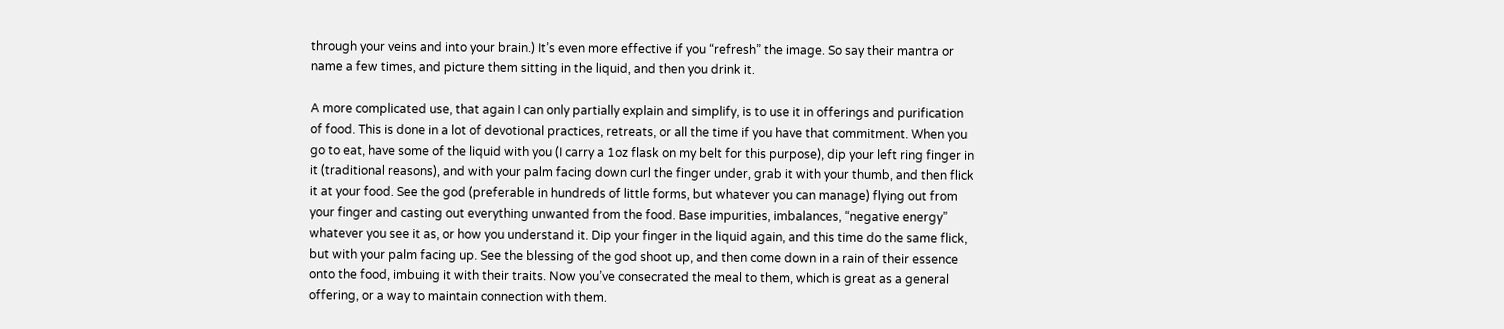through your veins and into your brain.) It’s even more effective if you “refresh” the image. So say their mantra or name a few times, and picture them sitting in the liquid, and then you drink it.

A more complicated use, that again I can only partially explain and simplify, is to use it in offerings and purification of food. This is done in a lot of devotional practices, retreats, or all the time if you have that commitment. When you go to eat, have some of the liquid with you (I carry a 1oz flask on my belt for this purpose), dip your left ring finger in it (traditional reasons), and with your palm facing down curl the finger under, grab it with your thumb, and then flick it at your food. See the god (preferable in hundreds of little forms, but whatever you can manage) flying out from your finger and casting out everything unwanted from the food. Base impurities, imbalances, “negative energy” whatever you see it as, or how you understand it. Dip your finger in the liquid again, and this time do the same flick, but with your palm facing up. See the blessing of the god shoot up, and then come down in a rain of their essence onto the food, imbuing it with their traits. Now you’ve consecrated the meal to them, which is great as a general offering, or a way to maintain connection with them.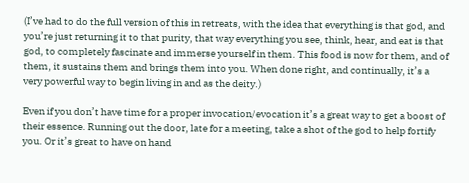(I’ve had to do the full version of this in retreats, with the idea that everything is that god, and you’re just returning it to that purity, that way everything you see, think, hear, and eat is that god, to completely fascinate and immerse yourself in them. This food is now for them, and of them, it sustains them and brings them into you. When done right, and continually, it’s a very powerful way to begin living in and as the deity.)

Even if you don’t have time for a proper invocation/evocation it’s a great way to get a boost of their essence. Running out the door, late for a meeting, take a shot of the god to help fortify you. Or it’s great to have on hand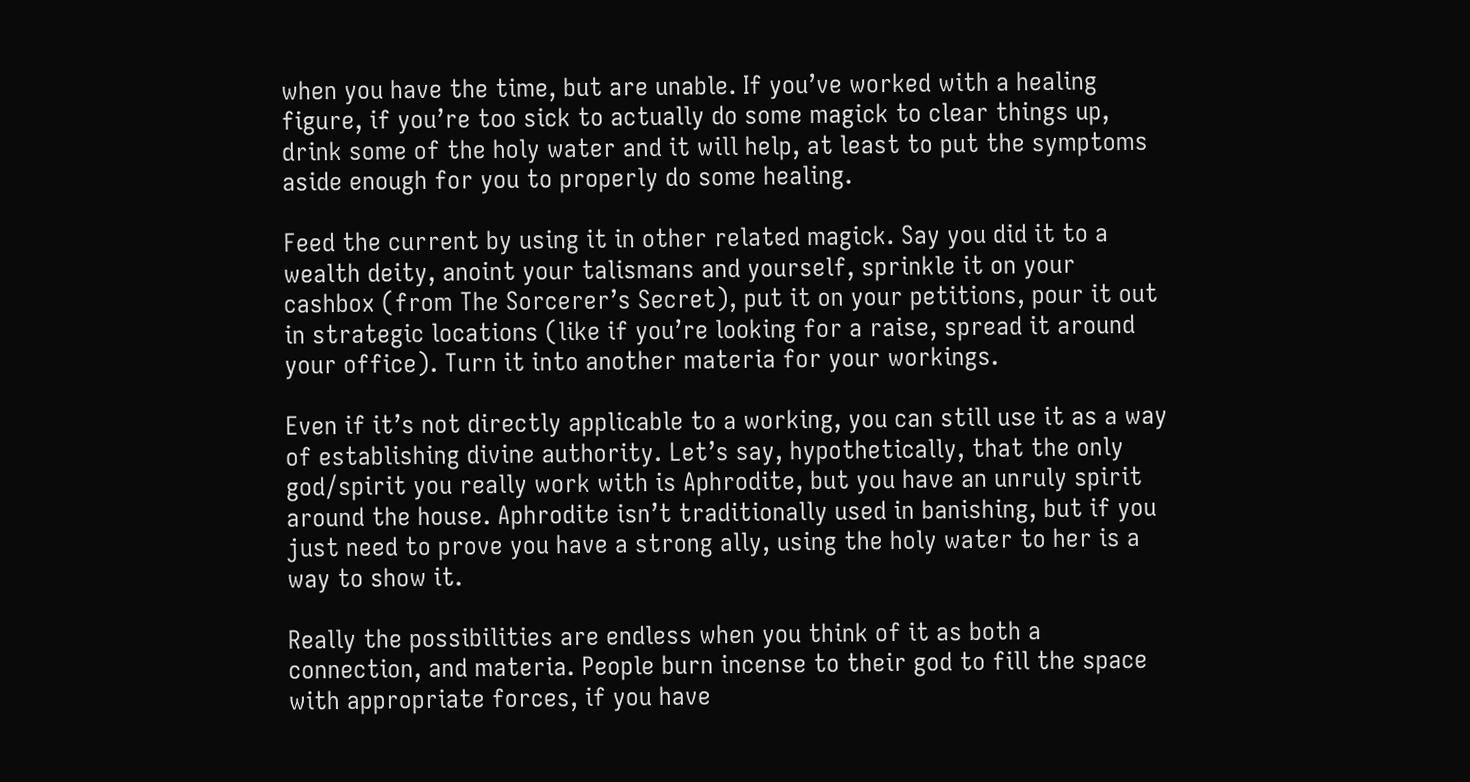when you have the time, but are unable. If you’ve worked with a healing figure, if you’re too sick to actually do some magick to clear things up, drink some of the holy water and it will help, at least to put the symptoms aside enough for you to properly do some healing.

Feed the current by using it in other related magick. Say you did it to a wealth deity, anoint your talismans and yourself, sprinkle it on your cashbox (from The Sorcerer’s Secret), put it on your petitions, pour it out in strategic locations (like if you’re looking for a raise, spread it around your office). Turn it into another materia for your workings.

Even if it’s not directly applicable to a working, you can still use it as a way of establishing divine authority. Let’s say, hypothetically, that the only god/spirit you really work with is Aphrodite, but you have an unruly spirit around the house. Aphrodite isn’t traditionally used in banishing, but if you just need to prove you have a strong ally, using the holy water to her is a way to show it.

Really the possibilities are endless when you think of it as both a connection, and materia. People burn incense to their god to fill the space with appropriate forces, if you have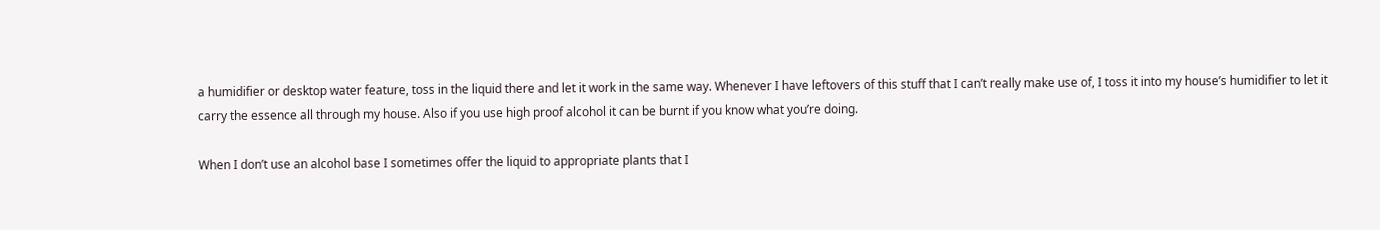a humidifier or desktop water feature, toss in the liquid there and let it work in the same way. Whenever I have leftovers of this stuff that I can’t really make use of, I toss it into my house’s humidifier to let it carry the essence all through my house. Also if you use high proof alcohol it can be burnt if you know what you’re doing.

When I don’t use an alcohol base I sometimes offer the liquid to appropriate plants that I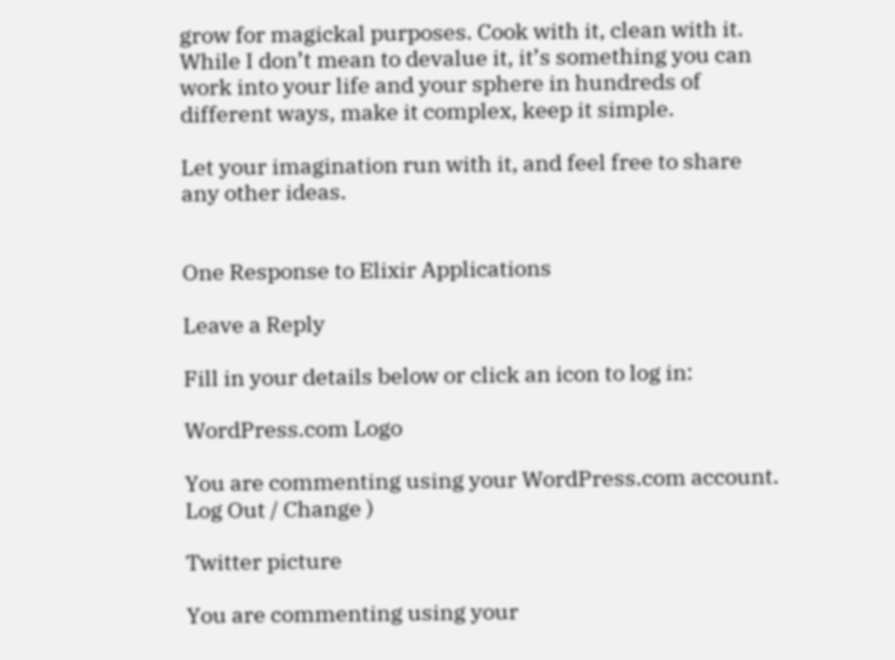grow for magickal purposes. Cook with it, clean with it. While I don’t mean to devalue it, it’s something you can work into your life and your sphere in hundreds of different ways, make it complex, keep it simple.

Let your imagination run with it, and feel free to share any other ideas.


One Response to Elixir Applications

Leave a Reply

Fill in your details below or click an icon to log in:

WordPress.com Logo

You are commenting using your WordPress.com account. Log Out / Change )

Twitter picture

You are commenting using your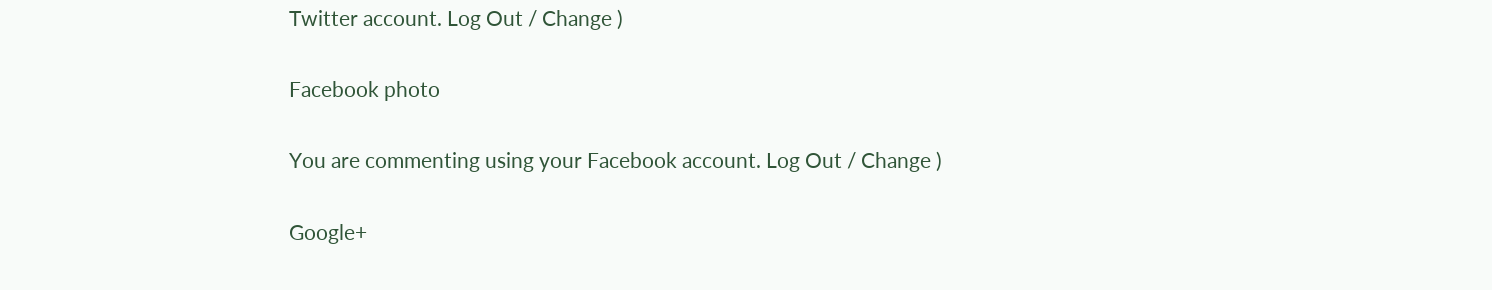Twitter account. Log Out / Change )

Facebook photo

You are commenting using your Facebook account. Log Out / Change )

Google+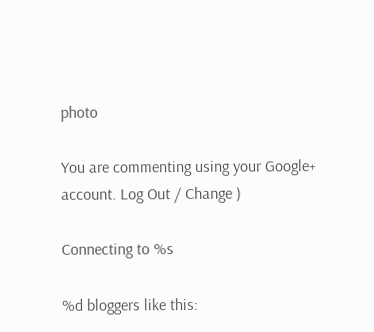photo

You are commenting using your Google+ account. Log Out / Change )

Connecting to %s

%d bloggers like this: